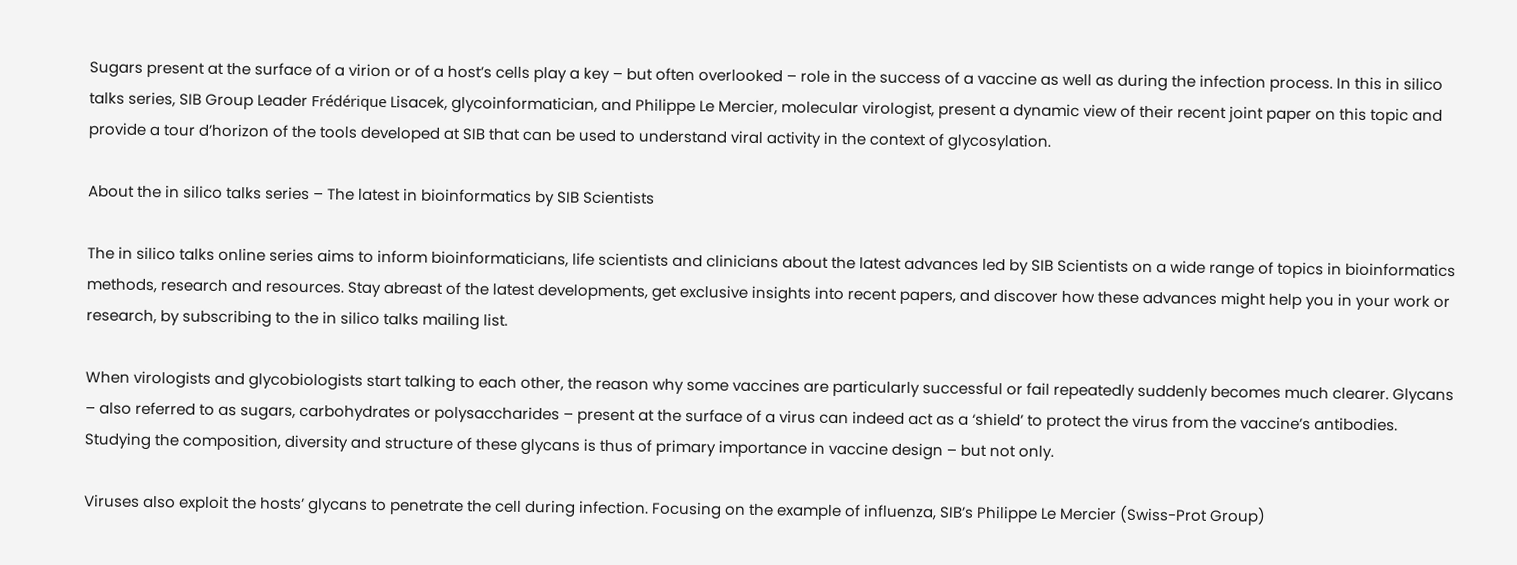Sugars present at the surface of a virion or of a host’s cells play a key – but often overlooked – role in the success of a vaccine as well as during the infection process. In this in silico talks series, SIB Group Leader Frédérique Lisacek, glycoinformatician, and Philippe Le Mercier, molecular virologist, present a dynamic view of their recent joint paper on this topic and provide a tour d’horizon of the tools developed at SIB that can be used to understand viral activity in the context of glycosylation.

About the in silico talks series – The latest in bioinformatics by SIB Scientists

The in silico talks online series aims to inform bioinformaticians, life scientists and clinicians about the latest advances led by SIB Scientists on a wide range of topics in bioinformatics methods, research and resources. Stay abreast of the latest developments, get exclusive insights into recent papers, and discover how these advances might help you in your work or research, by subscribing to the in silico talks mailing list.

When virologists and glycobiologists start talking to each other, the reason why some vaccines are particularly successful or fail repeatedly suddenly becomes much clearer. Glycans – also referred to as sugars, carbohydrates or polysaccharides – present at the surface of a virus can indeed act as a ‘shield’ to protect the virus from the vaccine’s antibodies. Studying the composition, diversity and structure of these glycans is thus of primary importance in vaccine design – but not only.

Viruses also exploit the hosts’ glycans to penetrate the cell during infection. Focusing on the example of influenza, SIB’s Philippe Le Mercier (Swiss-Prot Group)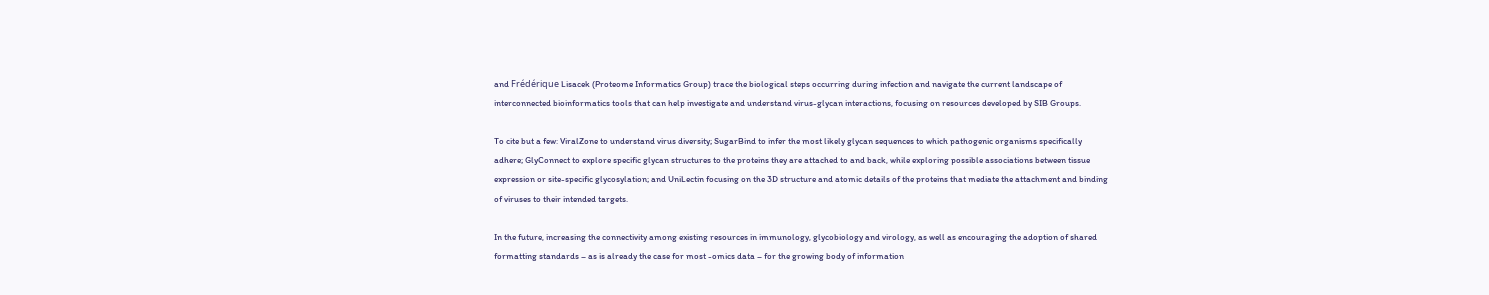and Frédérique Lisacek (Proteome Informatics Group) trace the biological steps occurring during infection and navigate the current landscape of interconnected bioinformatics tools that can help investigate and understand virus-glycan interactions, focusing on resources developed by SIB Groups.

To cite but a few: ViralZone to understand virus diversity; SugarBind to infer the most likely glycan sequences to which pathogenic organisms specifically adhere; GlyConnect to explore specific glycan structures to the proteins they are attached to and back, while exploring possible associations between tissue expression or site-specific glycosylation; and UniLectin focusing on the 3D structure and atomic details of the proteins that mediate the attachment and binding of viruses to their intended targets.

In the future, increasing the connectivity among existing resources in immunology, glycobiology and virology, as well as encouraging the adoption of shared formatting standards – as is already the case for most -omics data – for the growing body of information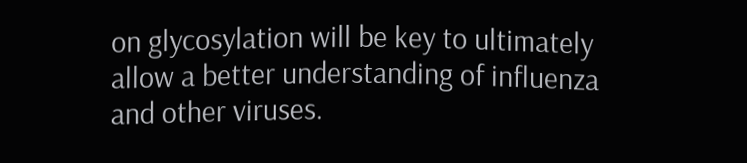on glycosylation will be key to ultimately allow a better understanding of influenza and other viruses.